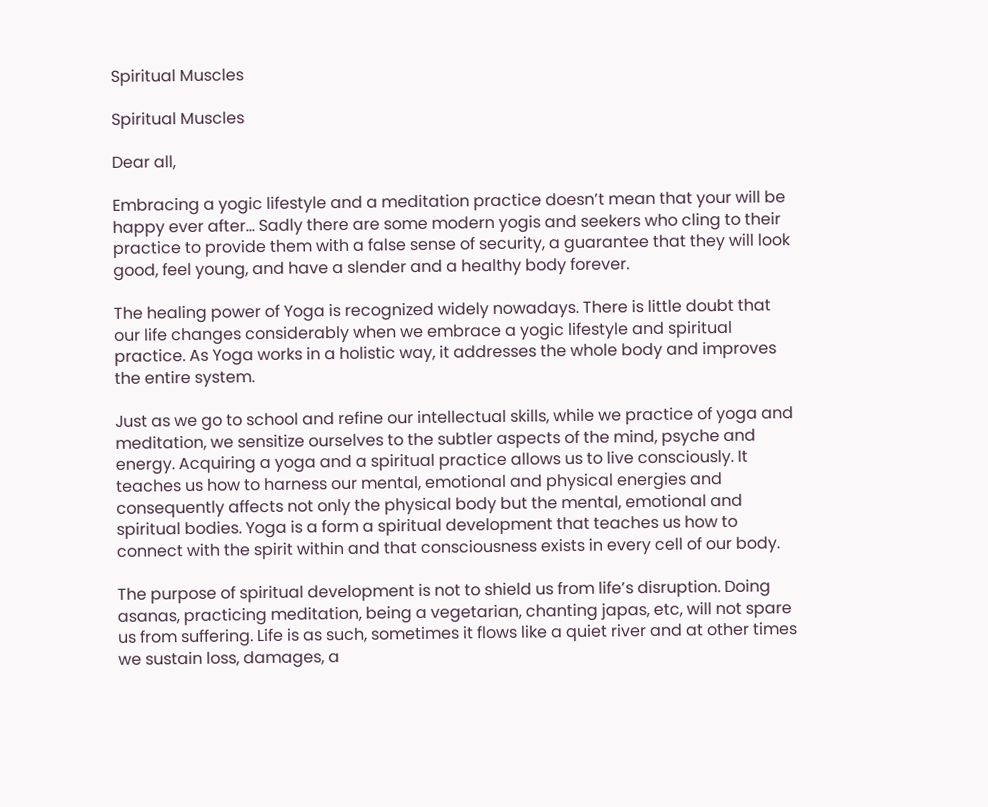Spiritual Muscles

Spiritual Muscles

Dear all,

Embracing a yogic lifestyle and a meditation practice doesn’t mean that your will be happy ever after… Sadly there are some modern yogis and seekers who cling to their practice to provide them with a false sense of security, a guarantee that they will look good, feel young, and have a slender and a healthy body forever.

The healing power of Yoga is recognized widely nowadays. There is little doubt that our life changes considerably when we embrace a yogic lifestyle and spiritual practice. As Yoga works in a holistic way, it addresses the whole body and improves the entire system.

Just as we go to school and refine our intellectual skills, while we practice of yoga and meditation, we sensitize ourselves to the subtler aspects of the mind, psyche and energy. Acquiring a yoga and a spiritual practice allows us to live consciously. It teaches us how to harness our mental, emotional and physical energies and consequently affects not only the physical body but the mental, emotional and spiritual bodies. Yoga is a form a spiritual development that teaches us how to connect with the spirit within and that consciousness exists in every cell of our body.

The purpose of spiritual development is not to shield us from life’s disruption. Doing asanas, practicing meditation, being a vegetarian, chanting japas, etc, will not spare us from suffering. Life is as such, sometimes it flows like a quiet river and at other times we sustain loss, damages, a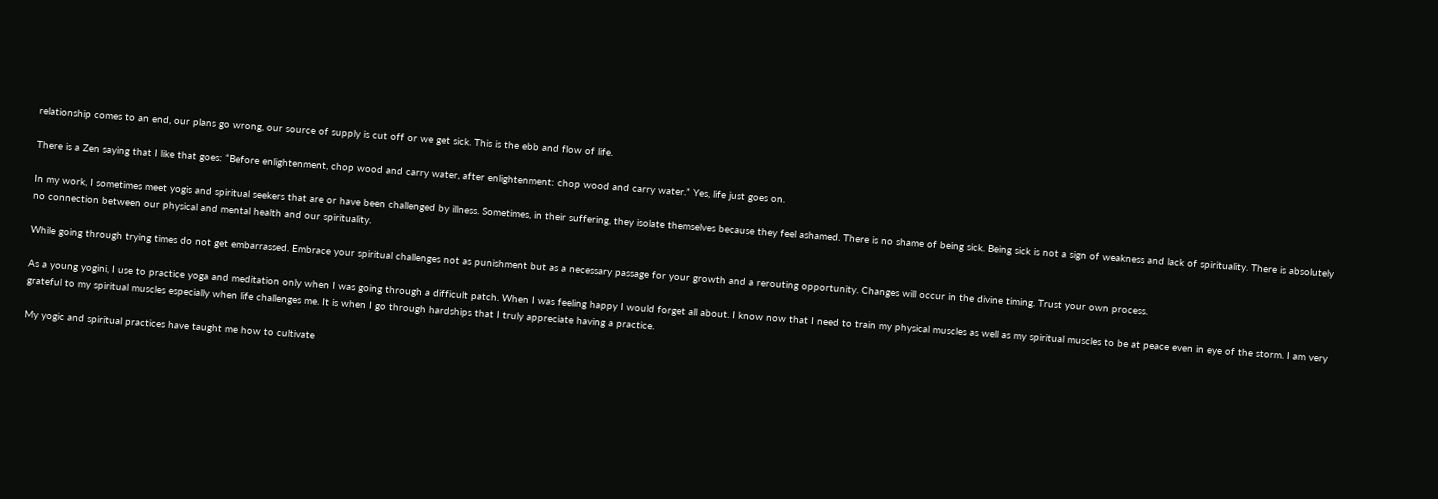relationship comes to an end, our plans go wrong, our source of supply is cut off or we get sick. This is the ebb and flow of life.

There is a Zen saying that I like that goes: “Before enlightenment, chop wood and carry water, after enlightenment: chop wood and carry water.” Yes, life just goes on.

In my work, I sometimes meet yogis and spiritual seekers that are or have been challenged by illness. Sometimes, in their suffering, they isolate themselves because they feel ashamed. There is no shame of being sick. Being sick is not a sign of weakness and lack of spirituality. There is absolutely no connection between our physical and mental health and our spirituality.

While going through trying times do not get embarrassed. Embrace your spiritual challenges not as punishment but as a necessary passage for your growth and a rerouting opportunity. Changes will occur in the divine timing. Trust your own process.

As a young yogini, I use to practice yoga and meditation only when I was going through a difficult patch. When I was feeling happy I would forget all about. I know now that I need to train my physical muscles as well as my spiritual muscles to be at peace even in eye of the storm. I am very grateful to my spiritual muscles especially when life challenges me. It is when I go through hardships that I truly appreciate having a practice.

My yogic and spiritual practices have taught me how to cultivate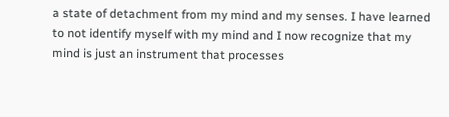a state of detachment from my mind and my senses. I have learned to not identify myself with my mind and I now recognize that my mind is just an instrument that processes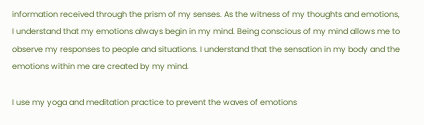information received through the prism of my senses. As the witness of my thoughts and emotions, I understand that my emotions always begin in my mind. Being conscious of my mind allows me to observe my responses to people and situations. I understand that the sensation in my body and the emotions within me are created by my mind.

I use my yoga and meditation practice to prevent the waves of emotions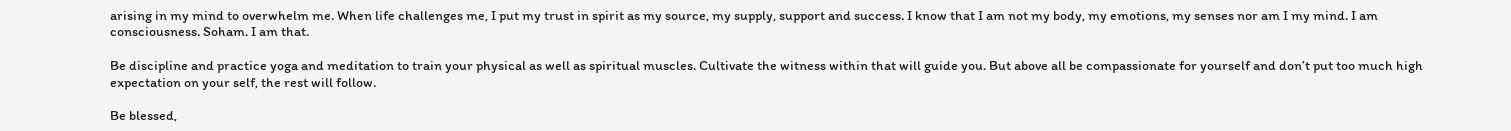arising in my mind to overwhelm me. When life challenges me, I put my trust in spirit as my source, my supply, support and success. I know that I am not my body, my emotions, my senses nor am I my mind. I am consciousness. Soham. I am that.

Be discipline and practice yoga and meditation to train your physical as well as spiritual muscles. Cultivate the witness within that will guide you. But above all be compassionate for yourself and don’t put too much high expectation on your self, the rest will follow.

Be blessed,